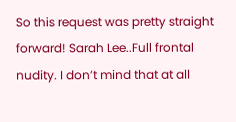So this request was pretty straight forward! Sarah Lee..Full frontal nudity. I don’t mind that at all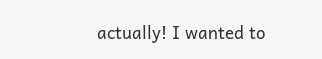actually! I wanted to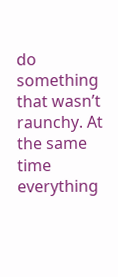do something that wasn’t raunchy. At the same time everything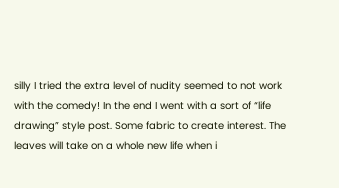silly I tried the extra level of nudity seemed to not work with the comedy! In the end I went with a sort of “life drawing” style post. Some fabric to create interest. The leaves will take on a whole new life when i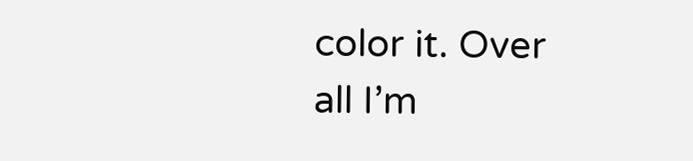color it. Over all I’m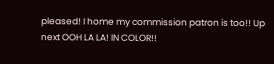pleased! I home my commission patron is too!! Up next OOH LA LA! IN COLOR!!